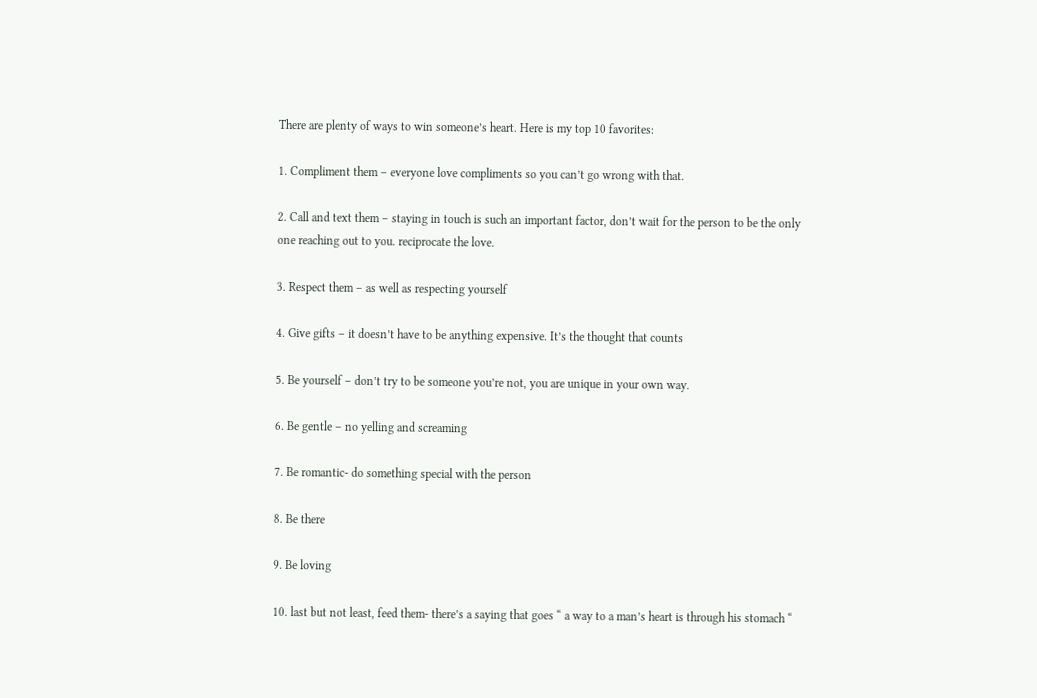There are plenty of ways to win someone’s heart. Here is my top 10 favorites:

1. Compliment them – everyone love compliments so you can’t go wrong with that.

2. Call and text them – staying in touch is such an important factor, don’t wait for the person to be the only one reaching out to you. reciprocate the love.

3. Respect them – as well as respecting yourself

4. Give gifts – it doesn’t have to be anything expensive. It’s the thought that counts

5. Be yourself – don’t try to be someone you’re not, you are unique in your own way.

6. Be gentle – no yelling and screaming

7. Be romantic- do something special with the person

8. Be there

9. Be loving

10. last but not least, feed them- there’s a saying that goes “ a way to a man’s heart is through his stomach “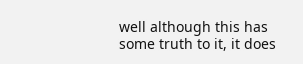well although this has some truth to it, it does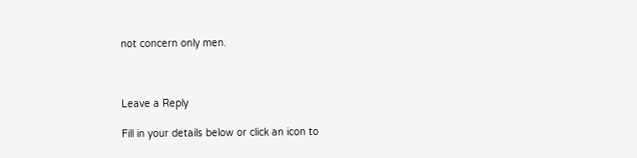not concern only men.



Leave a Reply

Fill in your details below or click an icon to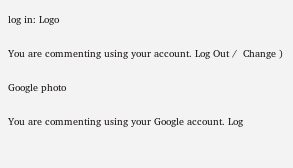log in: Logo

You are commenting using your account. Log Out /  Change )

Google photo

You are commenting using your Google account. Log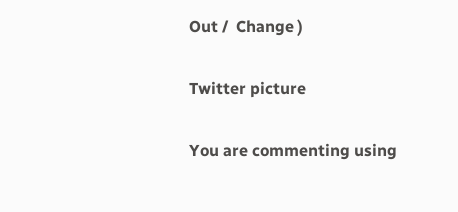Out /  Change )

Twitter picture

You are commenting using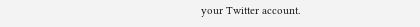your Twitter account.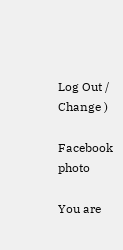Log Out /  Change )

Facebook photo

You are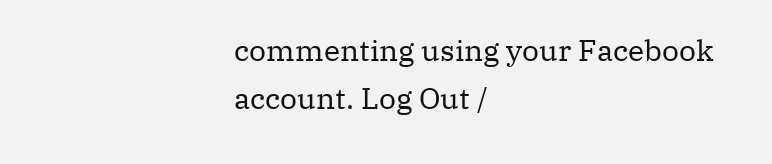commenting using your Facebook account. Log Out /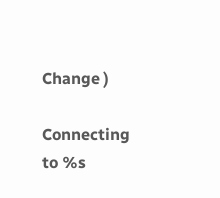Change )

Connecting to %s